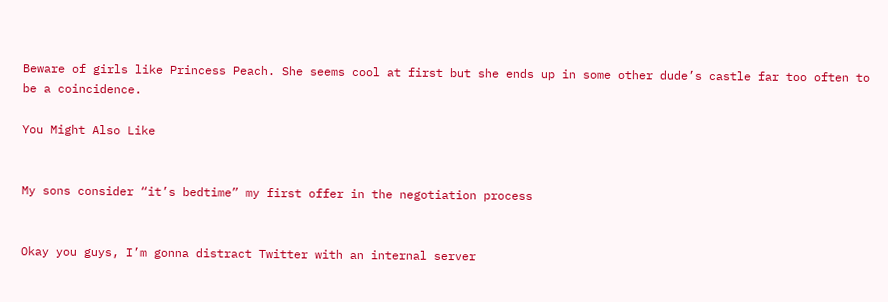Beware of girls like Princess Peach. She seems cool at first but she ends up in some other dude’s castle far too often to be a coincidence.

You Might Also Like


My sons consider “it’s bedtime” my first offer in the negotiation process


Okay you guys, I’m gonna distract Twitter with an internal server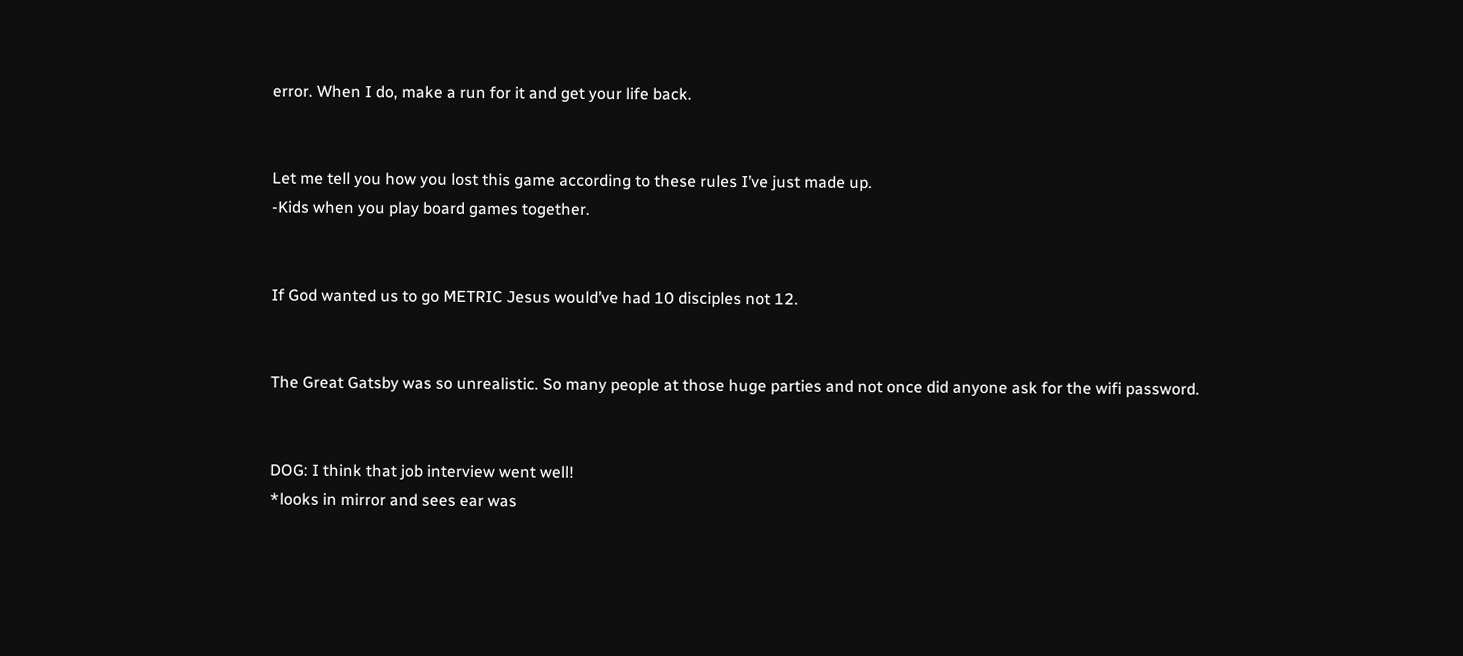error. When I do, make a run for it and get your life back.


Let me tell you how you lost this game according to these rules I’ve just made up.
-Kids when you play board games together.


If God wanted us to go METRIC Jesus would’ve had 10 disciples not 12.


The Great Gatsby was so unrealistic. So many people at those huge parties and not once did anyone ask for the wifi password.


DOG: I think that job interview went well!
*looks in mirror and sees ear was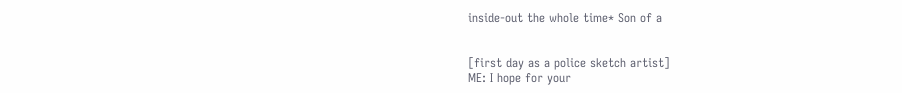inside-out the whole time* Son of a


[first day as a police sketch artist]
ME: I hope for your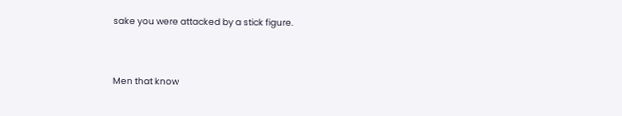sake you were attacked by a stick figure.


Men that know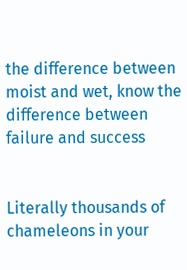the difference between moist and wet, know the difference between failure and success


Literally thousands of chameleons in your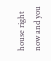house right now and you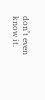don’t even know it.